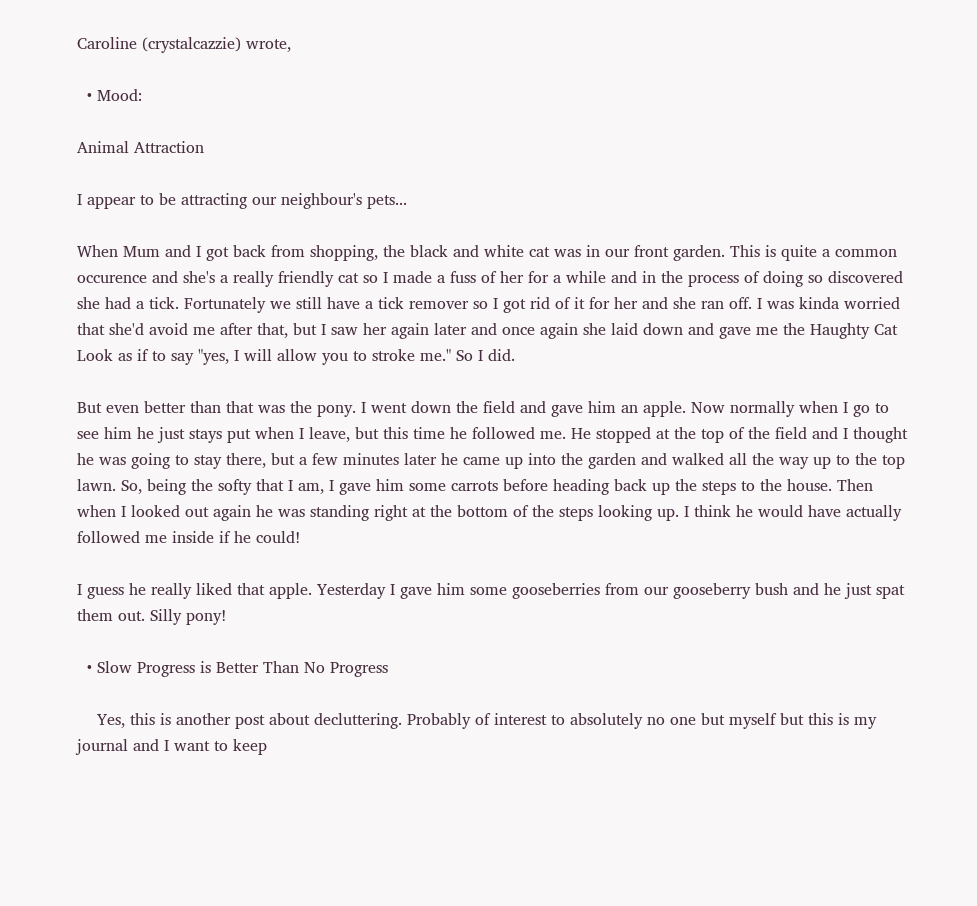Caroline (crystalcazzie) wrote,

  • Mood:

Animal Attraction

I appear to be attracting our neighbour's pets...

When Mum and I got back from shopping, the black and white cat was in our front garden. This is quite a common occurence and she's a really friendly cat so I made a fuss of her for a while and in the process of doing so discovered she had a tick. Fortunately we still have a tick remover so I got rid of it for her and she ran off. I was kinda worried that she'd avoid me after that, but I saw her again later and once again she laid down and gave me the Haughty Cat Look as if to say "yes, I will allow you to stroke me." So I did.

But even better than that was the pony. I went down the field and gave him an apple. Now normally when I go to see him he just stays put when I leave, but this time he followed me. He stopped at the top of the field and I thought he was going to stay there, but a few minutes later he came up into the garden and walked all the way up to the top lawn. So, being the softy that I am, I gave him some carrots before heading back up the steps to the house. Then when I looked out again he was standing right at the bottom of the steps looking up. I think he would have actually followed me inside if he could!

I guess he really liked that apple. Yesterday I gave him some gooseberries from our gooseberry bush and he just spat them out. Silly pony!

  • Slow Progress is Better Than No Progress

    Yes, this is another post about decluttering. Probably of interest to absolutely no one but myself but this is my journal and I want to keep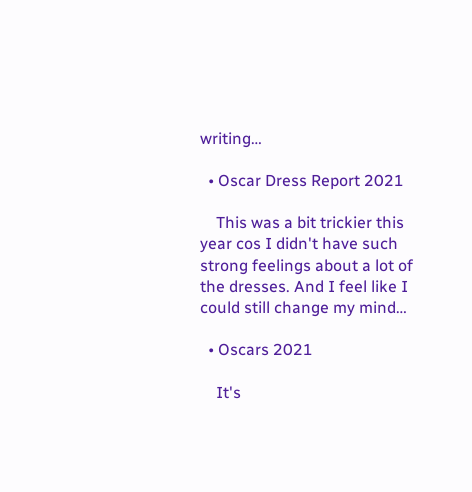writing…

  • Oscar Dress Report 2021

    This was a bit trickier this year cos I didn't have such strong feelings about a lot of the dresses. And I feel like I could still change my mind…

  • Oscars 2021

    It's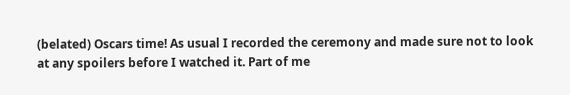(belated) Oscars time! As usual I recorded the ceremony and made sure not to look at any spoilers before I watched it. Part of me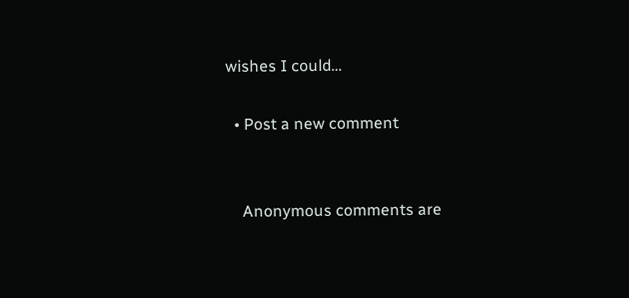wishes I could…

  • Post a new comment


    Anonymous comments are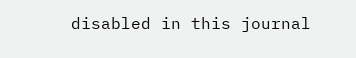disabled in this journal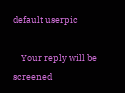default userpic

    Your reply will be screened